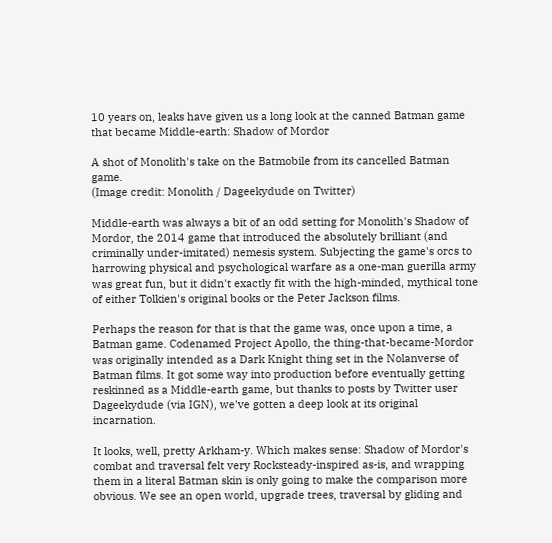10 years on, leaks have given us a long look at the canned Batman game that became Middle-earth: Shadow of Mordor

A shot of Monolith's take on the Batmobile from its cancelled Batman game.
(Image credit: Monolith / Dageekydude on Twitter)

Middle-earth was always a bit of an odd setting for Monolith's Shadow of Mordor, the 2014 game that introduced the absolutely brilliant (and criminally under-imitated) nemesis system. Subjecting the game's orcs to harrowing physical and psychological warfare as a one-man guerilla army was great fun, but it didn't exactly fit with the high-minded, mythical tone of either Tolkien's original books or the Peter Jackson films.

Perhaps the reason for that is that the game was, once upon a time, a Batman game. Codenamed Project Apollo, the thing-that-became-Mordor was originally intended as a Dark Knight thing set in the Nolanverse of Batman films. It got some way into production before eventually getting reskinned as a Middle-earth game, but thanks to posts by Twitter user Dageekydude (via IGN), we've gotten a deep look at its original incarnation.

It looks, well, pretty Arkham-y. Which makes sense: Shadow of Mordor's combat and traversal felt very Rocksteady-inspired as-is, and wrapping them in a literal Batman skin is only going to make the comparison more obvious. We see an open world, upgrade trees, traversal by gliding and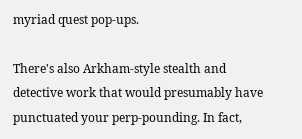myriad quest pop-ups.

There's also Arkham-style stealth and detective work that would presumably have punctuated your perp-pounding. In fact,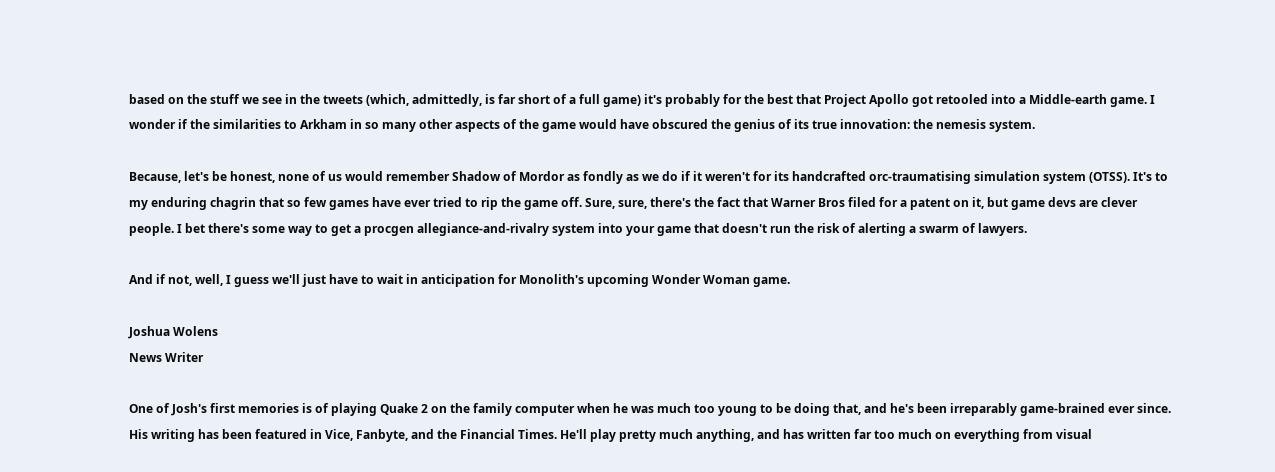based on the stuff we see in the tweets (which, admittedly, is far short of a full game) it's probably for the best that Project Apollo got retooled into a Middle-earth game. I wonder if the similarities to Arkham in so many other aspects of the game would have obscured the genius of its true innovation: the nemesis system.

Because, let's be honest, none of us would remember Shadow of Mordor as fondly as we do if it weren't for its handcrafted orc-traumatising simulation system (OTSS). It's to my enduring chagrin that so few games have ever tried to rip the game off. Sure, sure, there's the fact that Warner Bros filed for a patent on it, but game devs are clever people. I bet there's some way to get a procgen allegiance-and-rivalry system into your game that doesn't run the risk of alerting a swarm of lawyers.

And if not, well, I guess we'll just have to wait in anticipation for Monolith's upcoming Wonder Woman game.

Joshua Wolens
News Writer

One of Josh's first memories is of playing Quake 2 on the family computer when he was much too young to be doing that, and he's been irreparably game-brained ever since. His writing has been featured in Vice, Fanbyte, and the Financial Times. He'll play pretty much anything, and has written far too much on everything from visual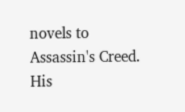novels to Assassin's Creed. His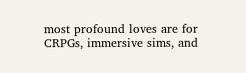most profound loves are for CRPGs, immersive sims, and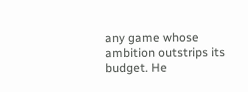any game whose ambition outstrips its budget. He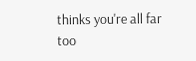thinks you're all far too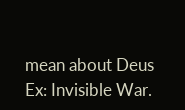mean about Deus Ex: Invisible War.